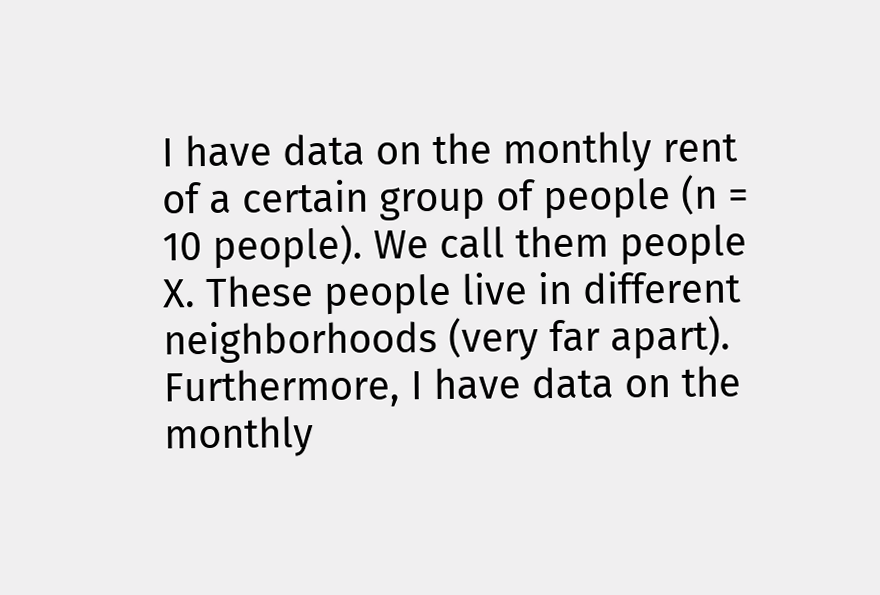I have data on the monthly rent of a certain group of people (n = 10 people). We call them people X. These people live in different neighborhoods (very far apart). Furthermore, I have data on the monthly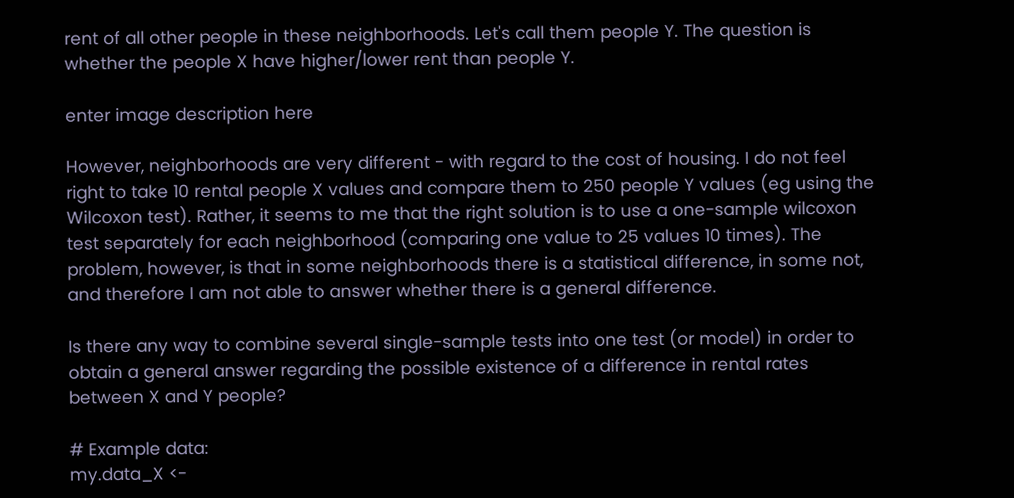rent of all other people in these neighborhoods. Let's call them people Y. The question is whether the people X have higher/lower rent than people Y.

enter image description here

However, neighborhoods are very different - with regard to the cost of housing. I do not feel right to take 10 rental people X values and compare them to 250 people Y values (eg using the Wilcoxon test). Rather, it seems to me that the right solution is to use a one-sample wilcoxon test separately for each neighborhood (comparing one value to 25 values 10 times). The problem, however, is that in some neighborhoods there is a statistical difference, in some not, and therefore I am not able to answer whether there is a general difference.

Is there any way to combine several single-sample tests into one test (or model) in order to obtain a general answer regarding the possible existence of a difference in rental rates between X and Y people?

# Example data:
my.data_X <-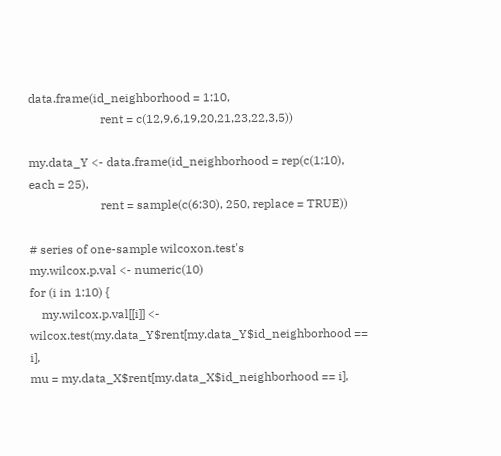data.frame(id_neighborhood = 1:10,
                        rent = c(12,9,6,19,20,21,23,22,3,5))

my.data_Y <- data.frame(id_neighborhood = rep(c(1:10), each = 25),
                        rent = sample(c(6:30), 250, replace = TRUE))

# series of one-sample wilcoxon.test's
my.wilcox.p.val <- numeric(10)
for (i in 1:10) {
    my.wilcox.p.val[[i]] <-
wilcox.test(my.data_Y$rent[my.data_Y$id_neighborhood == i],
mu = my.data_X$rent[my.data_X$id_neighborhood == i],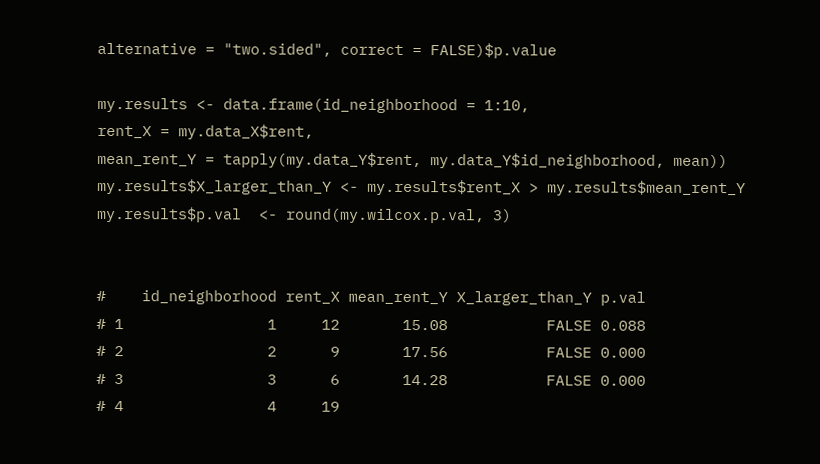alternative = "two.sided", correct = FALSE)$p.value

my.results <- data.frame(id_neighborhood = 1:10,
rent_X = my.data_X$rent,
mean_rent_Y = tapply(my.data_Y$rent, my.data_Y$id_neighborhood, mean))
my.results$X_larger_than_Y <- my.results$rent_X > my.results$mean_rent_Y
my.results$p.val  <- round(my.wilcox.p.val, 3)


#    id_neighborhood rent_X mean_rent_Y X_larger_than_Y p.val
# 1                1     12       15.08           FALSE 0.088
# 2                2      9       17.56           FALSE 0.000
# 3                3      6       14.28           FALSE 0.000
# 4                4     19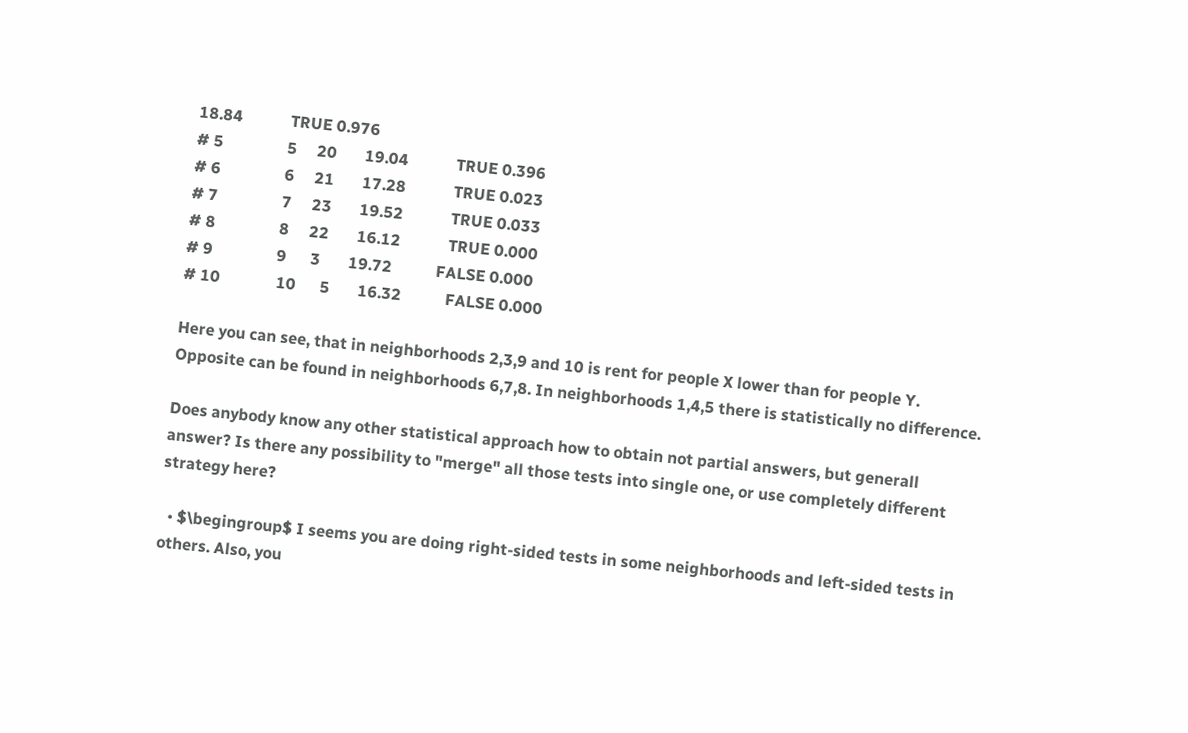18.84            TRUE 0.976
# 5                5     20       19.04            TRUE 0.396
# 6                6     21       17.28            TRUE 0.023
# 7                7     23       19.52            TRUE 0.033
# 8                8     22       16.12            TRUE 0.000
# 9                9      3       19.72           FALSE 0.000
# 10              10      5       16.32           FALSE 0.000

Here you can see, that in neighborhoods 2,3,9 and 10 is rent for people X lower than for people Y. Opposite can be found in neighborhoods 6,7,8. In neighborhoods 1,4,5 there is statistically no difference.

Does anybody know any other statistical approach how to obtain not partial answers, but generall answer? Is there any possibility to "merge" all those tests into single one, or use completely different strategy here?

  • $\begingroup$ I seems you are doing right-sided tests in some neighborhoods and left-sided tests in others. Also, you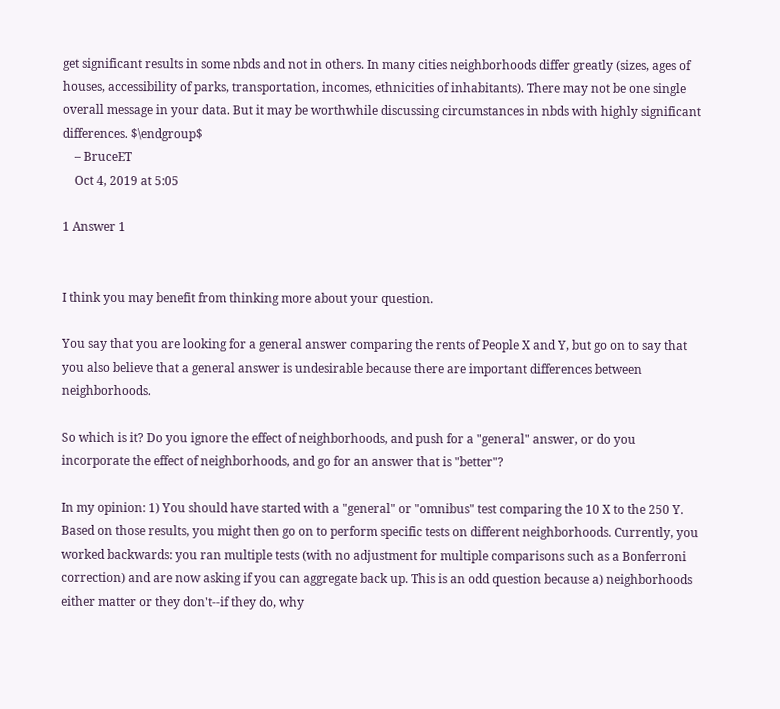get significant results in some nbds and not in others. In many cities neighborhoods differ greatly (sizes, ages of houses, accessibility of parks, transportation, incomes, ethnicities of inhabitants). There may not be one single overall message in your data. But it may be worthwhile discussing circumstances in nbds with highly significant differences. $\endgroup$
    – BruceET
    Oct 4, 2019 at 5:05

1 Answer 1


I think you may benefit from thinking more about your question.

You say that you are looking for a general answer comparing the rents of People X and Y, but go on to say that you also believe that a general answer is undesirable because there are important differences between neighborhoods.

So which is it? Do you ignore the effect of neighborhoods, and push for a "general" answer, or do you incorporate the effect of neighborhoods, and go for an answer that is "better"?

In my opinion: 1) You should have started with a "general" or "omnibus" test comparing the 10 X to the 250 Y. Based on those results, you might then go on to perform specific tests on different neighborhoods. Currently, you worked backwards: you ran multiple tests (with no adjustment for multiple comparisons such as a Bonferroni correction) and are now asking if you can aggregate back up. This is an odd question because a) neighborhoods either matter or they don't--if they do, why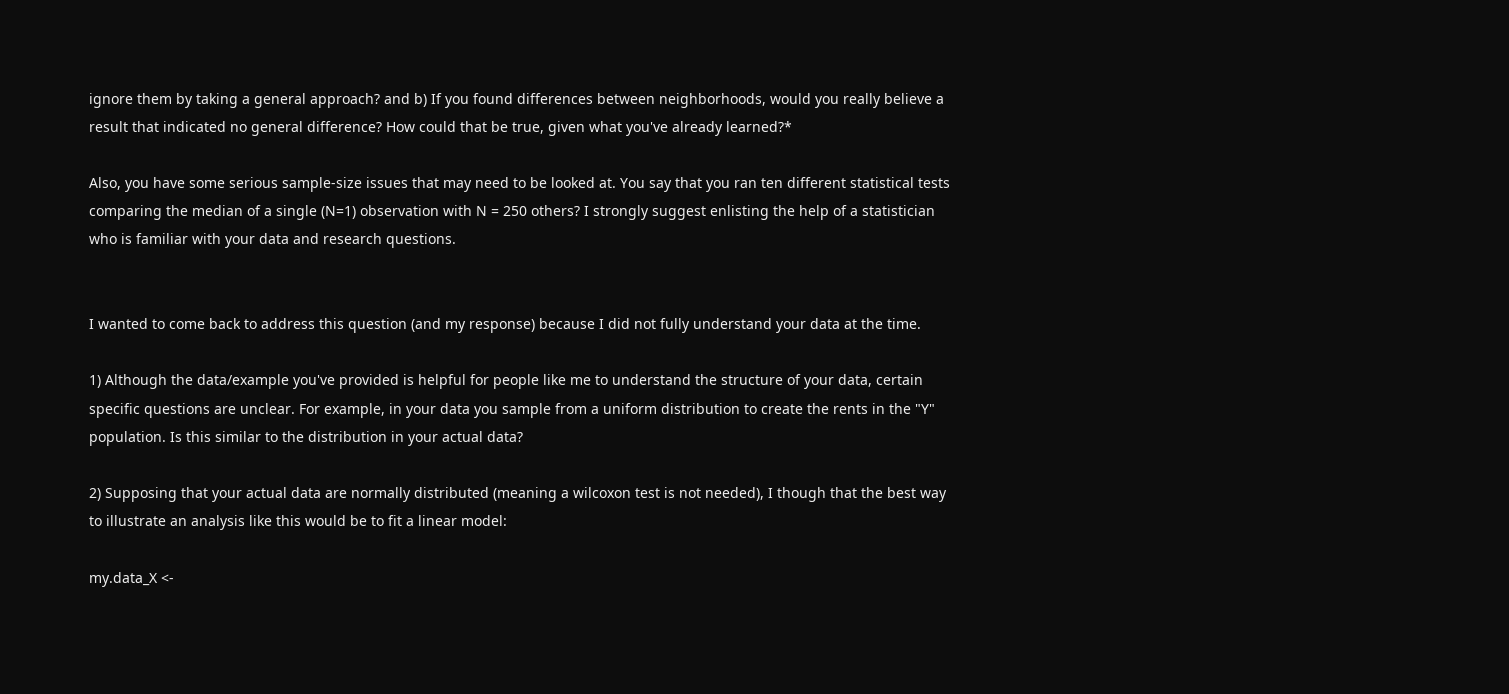ignore them by taking a general approach? and b) If you found differences between neighborhoods, would you really believe a result that indicated no general difference? How could that be true, given what you've already learned?*

Also, you have some serious sample-size issues that may need to be looked at. You say that you ran ten different statistical tests comparing the median of a single (N=1) observation with N = 250 others? I strongly suggest enlisting the help of a statistician who is familiar with your data and research questions.


I wanted to come back to address this question (and my response) because I did not fully understand your data at the time.

1) Although the data/example you've provided is helpful for people like me to understand the structure of your data, certain specific questions are unclear. For example, in your data you sample from a uniform distribution to create the rents in the "Y" population. Is this similar to the distribution in your actual data?

2) Supposing that your actual data are normally distributed (meaning a wilcoxon test is not needed), I though that the best way to illustrate an analysis like this would be to fit a linear model:

my.data_X <-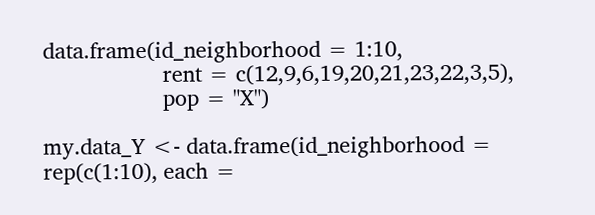data.frame(id_neighborhood = 1:10,
                    rent = c(12,9,6,19,20,21,23,22,3,5),
                    pop = "X")

my.data_Y <- data.frame(id_neighborhood = rep(c(1:10), each =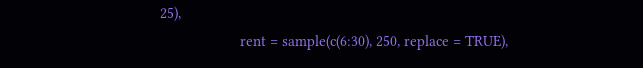25),
                    rent = sample(c(6:30), 250, replace = TRUE),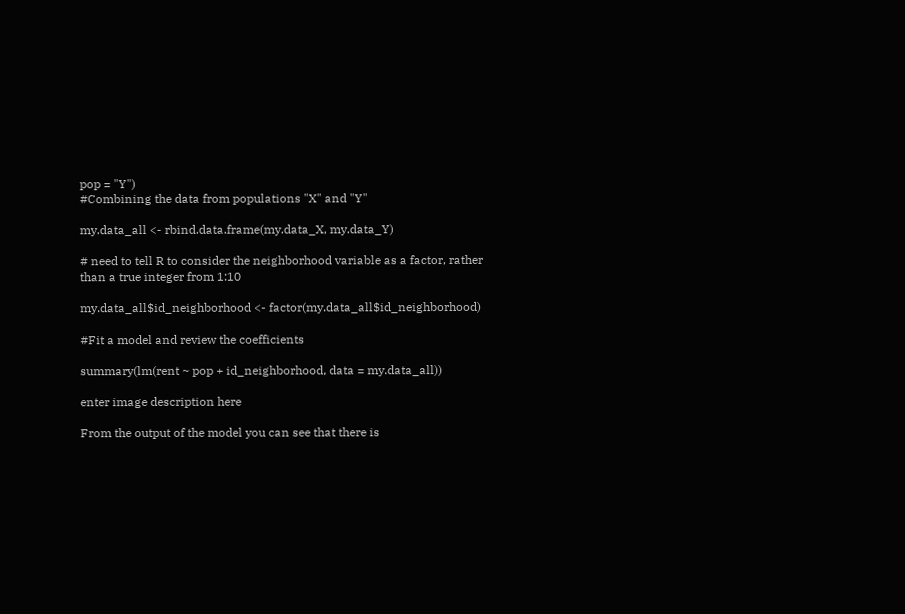pop = "Y")
#Combining the data from populations "X" and "Y"

my.data_all <- rbind.data.frame(my.data_X, my.data_Y)

# need to tell R to consider the neighborhood variable as a factor, rather than a true integer from 1:10

my.data_all$id_neighborhood <- factor(my.data_all$id_neighborhood)

#Fit a model and review the coefficients

summary(lm(rent ~ pop + id_neighborhood, data = my.data_all))

enter image description here

From the output of the model you can see that there is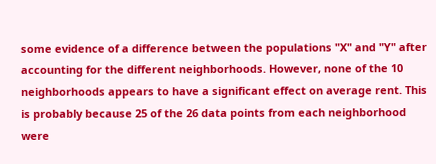some evidence of a difference between the populations "X" and "Y" after accounting for the different neighborhoods. However, none of the 10 neighborhoods appears to have a significant effect on average rent. This is probably because 25 of the 26 data points from each neighborhood were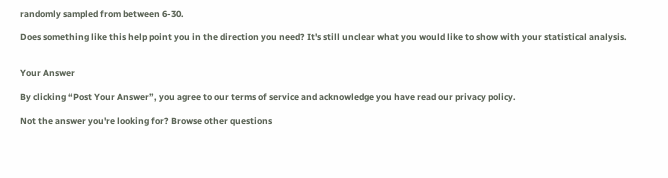randomly sampled from between 6-30.

Does something like this help point you in the direction you need? It's still unclear what you would like to show with your statistical analysis.


Your Answer

By clicking “Post Your Answer”, you agree to our terms of service and acknowledge you have read our privacy policy.

Not the answer you're looking for? Browse other questions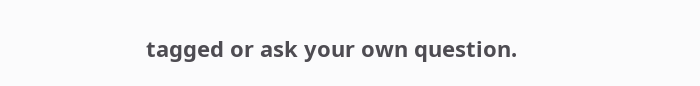tagged or ask your own question.